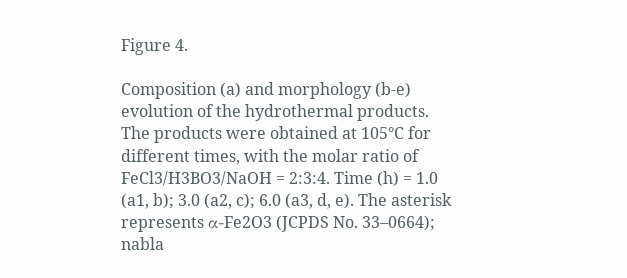Figure 4.

Composition (a) and morphology (b-e) evolution of the hydrothermal products. The products were obtained at 105°C for different times, with the molar ratio of FeCl3/H3BO3/NaOH = 2:3:4. Time (h) = 1.0 (a1, b); 3.0 (a2, c); 6.0 (a3, d, e). The asterisk represents α-Fe2O3 (JCPDS No. 33–0664); nabla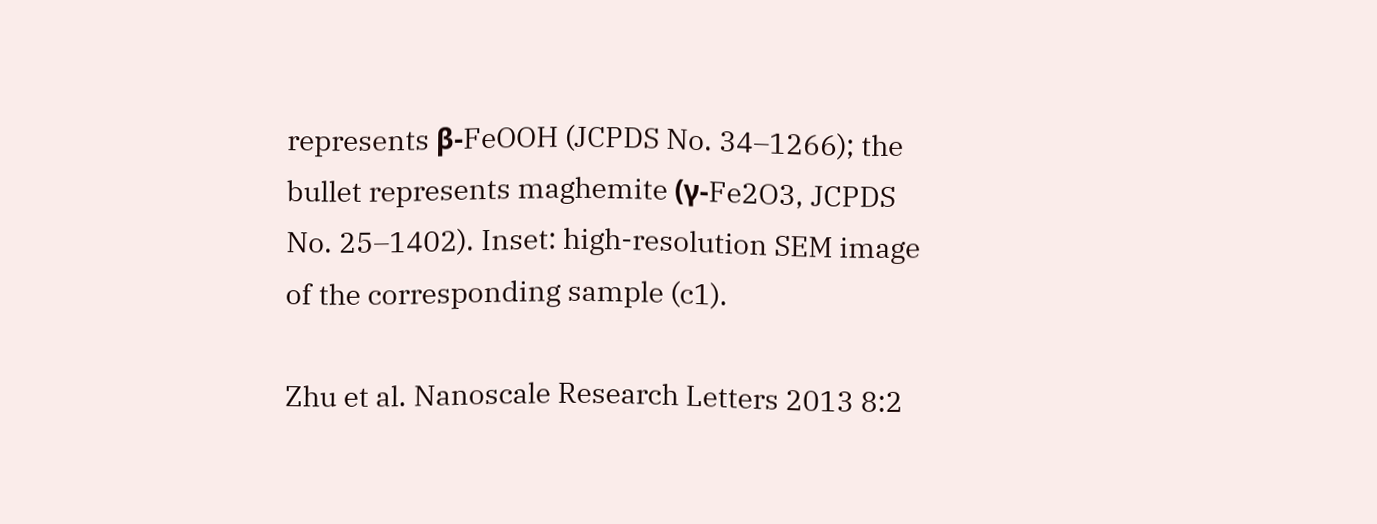represents β-FeOOH (JCPDS No. 34–1266); the bullet represents maghemite (γ-Fe2O3, JCPDS No. 25–1402). Inset: high-resolution SEM image of the corresponding sample (c1).

Zhu et al. Nanoscale Research Letters 2013 8:2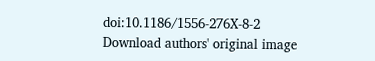doi:10.1186/1556-276X-8-2
Download authors' original image